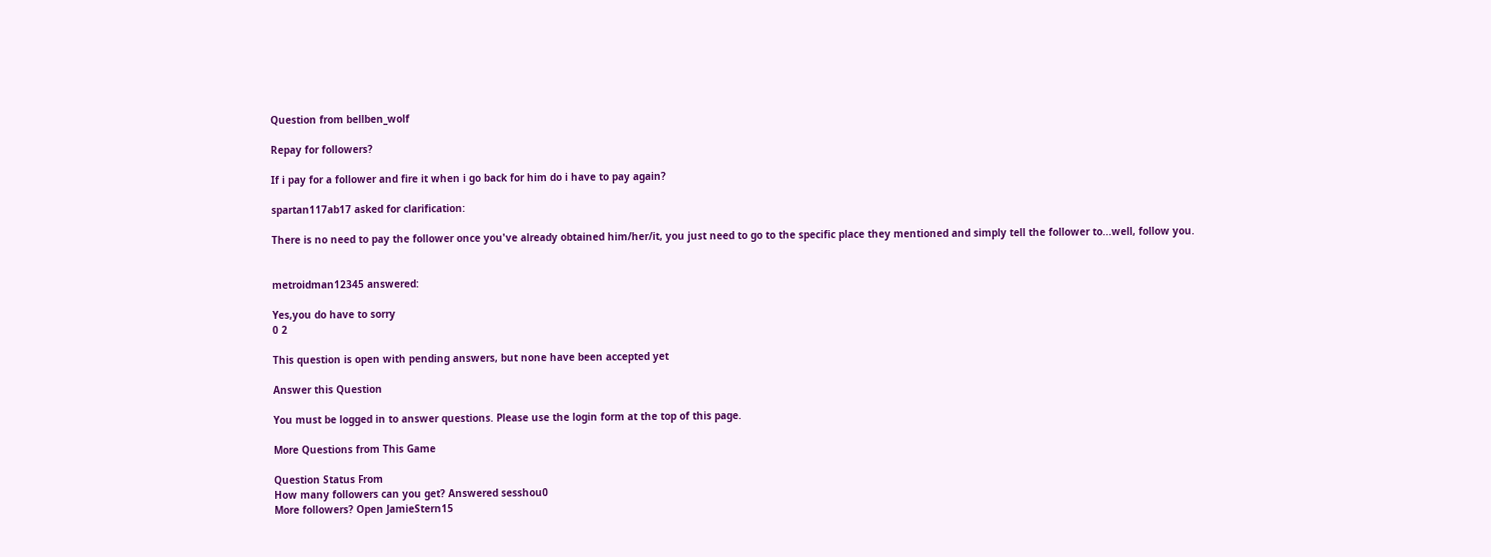Question from bellben_wolf

Repay for followers?

If i pay for a follower and fire it when i go back for him do i have to pay again?

spartan117ab17 asked for clarification:

There is no need to pay the follower once you've already obtained him/her/it, you just need to go to the specific place they mentioned and simply tell the follower to...well, follow you.


metroidman12345 answered:

Yes,you do have to sorry
0 2

This question is open with pending answers, but none have been accepted yet

Answer this Question

You must be logged in to answer questions. Please use the login form at the top of this page.

More Questions from This Game

Question Status From
How many followers can you get? Answered sesshou0
More followers? Open JamieStern15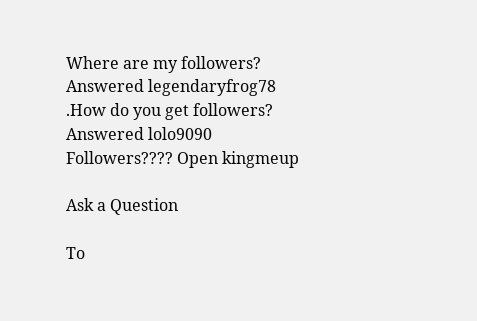Where are my followers? Answered legendaryfrog78
.How do you get followers? Answered lolo9090
Followers???? Open kingmeup

Ask a Question

To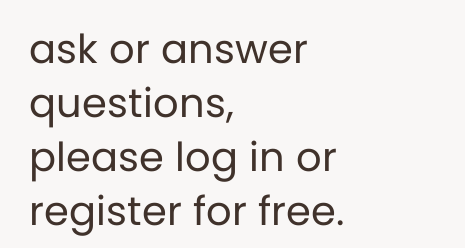ask or answer questions, please log in or register for free.